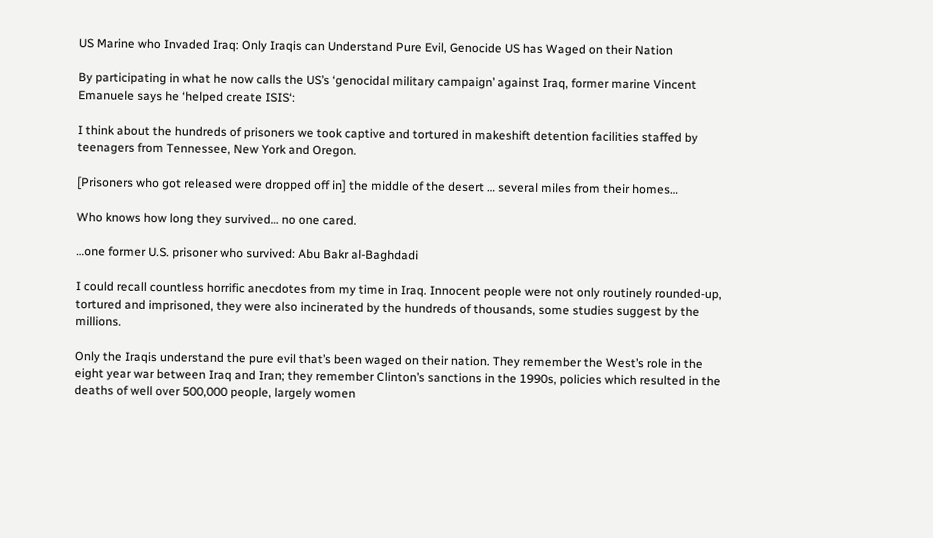US Marine who Invaded Iraq: Only Iraqis can Understand Pure Evil, Genocide US has Waged on their Nation

By participating in what he now calls the US’s ‘genocidal military campaign’ against Iraq, former marine Vincent Emanuele says he ‘helped create ISIS‘:

I think about the hundreds of prisoners we took captive and tortured in makeshift detention facilities staffed by teenagers from Tennessee, New York and Oregon.

[Prisoners who got released were dropped off in] the middle of the desert … several miles from their homes…

Who knows how long they survived… no one cared.

…one former U.S. prisoner who survived: Abu Bakr al-Baghdadi

I could recall countless horrific anecdotes from my time in Iraq. Innocent people were not only routinely rounded-up, tortured and imprisoned, they were also incinerated by the hundreds of thousands, some studies suggest by the millions.

Only the Iraqis understand the pure evil that’s been waged on their nation. They remember the West’s role in the eight year war between Iraq and Iran; they remember Clinton’s sanctions in the 1990s, policies which resulted in the deaths of well over 500,000 people, largely women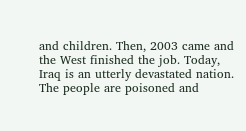and children. Then, 2003 came and the West finished the job. Today, Iraq is an utterly devastated nation. The people are poisoned and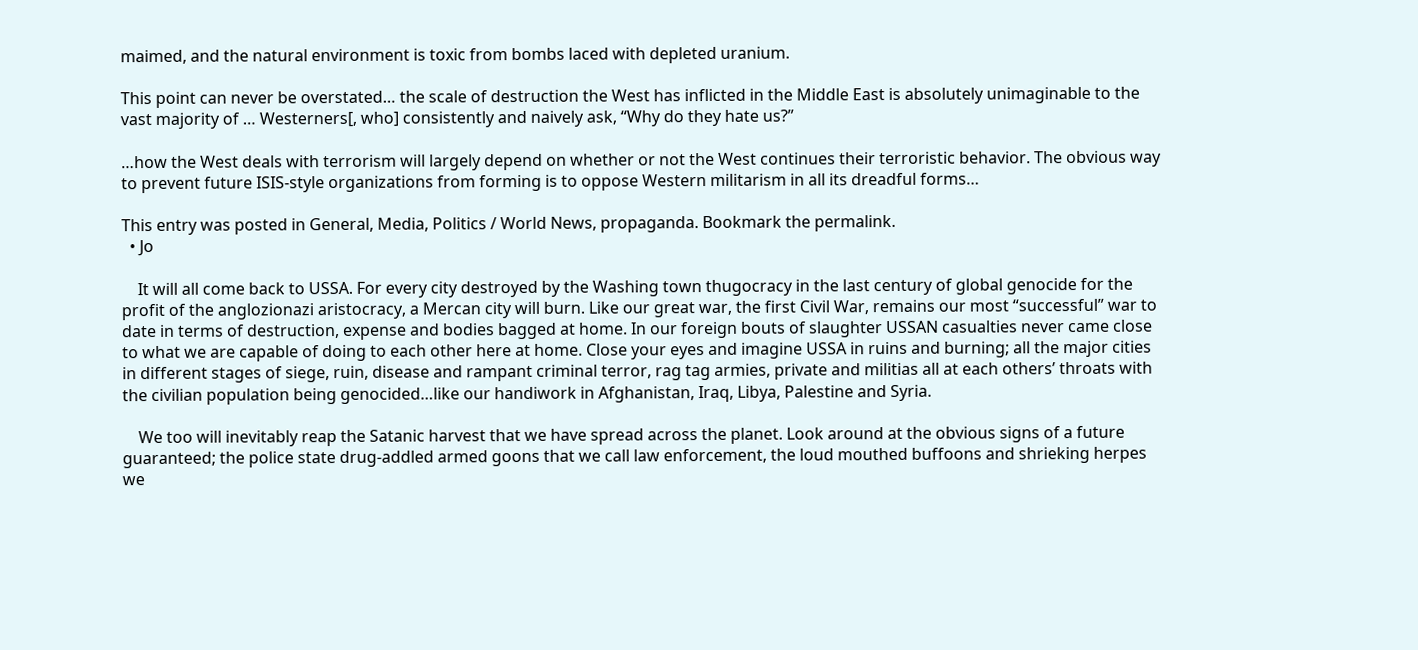maimed, and the natural environment is toxic from bombs laced with depleted uranium.

This point can never be overstated… the scale of destruction the West has inflicted in the Middle East is absolutely unimaginable to the vast majority of … Westerners[, who] consistently and naively ask, “Why do they hate us?”

…how the West deals with terrorism will largely depend on whether or not the West continues their terroristic behavior. The obvious way to prevent future ISIS-style organizations from forming is to oppose Western militarism in all its dreadful forms…

This entry was posted in General, Media, Politics / World News, propaganda. Bookmark the permalink.
  • Jo

    It will all come back to USSA. For every city destroyed by the Washing town thugocracy in the last century of global genocide for the profit of the anglozionazi aristocracy, a Mercan city will burn. Like our great war, the first Civil War, remains our most “successful” war to date in terms of destruction, expense and bodies bagged at home. In our foreign bouts of slaughter USSAN casualties never came close to what we are capable of doing to each other here at home. Close your eyes and imagine USSA in ruins and burning; all the major cities in different stages of siege, ruin, disease and rampant criminal terror, rag tag armies, private and militias all at each others’ throats with the civilian population being genocided…like our handiwork in Afghanistan, Iraq, Libya, Palestine and Syria.

    We too will inevitably reap the Satanic harvest that we have spread across the planet. Look around at the obvious signs of a future guaranteed; the police state drug-addled armed goons that we call law enforcement, the loud mouthed buffoons and shrieking herpes we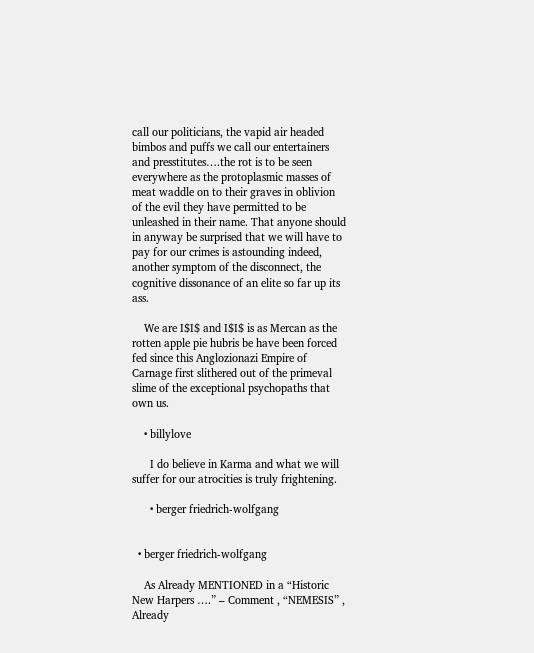call our politicians, the vapid air headed bimbos and puffs we call our entertainers and presstitutes….the rot is to be seen everywhere as the protoplasmic masses of meat waddle on to their graves in oblivion of the evil they have permitted to be unleashed in their name. That anyone should in anyway be surprised that we will have to pay for our crimes is astounding indeed, another symptom of the disconnect, the cognitive dissonance of an elite so far up its ass.

    We are I$I$ and I$I$ is as Mercan as the rotten apple pie hubris be have been forced fed since this Anglozionazi Empire of Carnage first slithered out of the primeval slime of the exceptional psychopaths that own us.

    • billylove

      I do believe in Karma and what we will suffer for our atrocities is truly frightening.

      • berger friedrich-wolfgang


  • berger friedrich-wolfgang

    As Already MENTIONED in a “Historic New Harpers ….” – Comment , “NEMESIS” , Already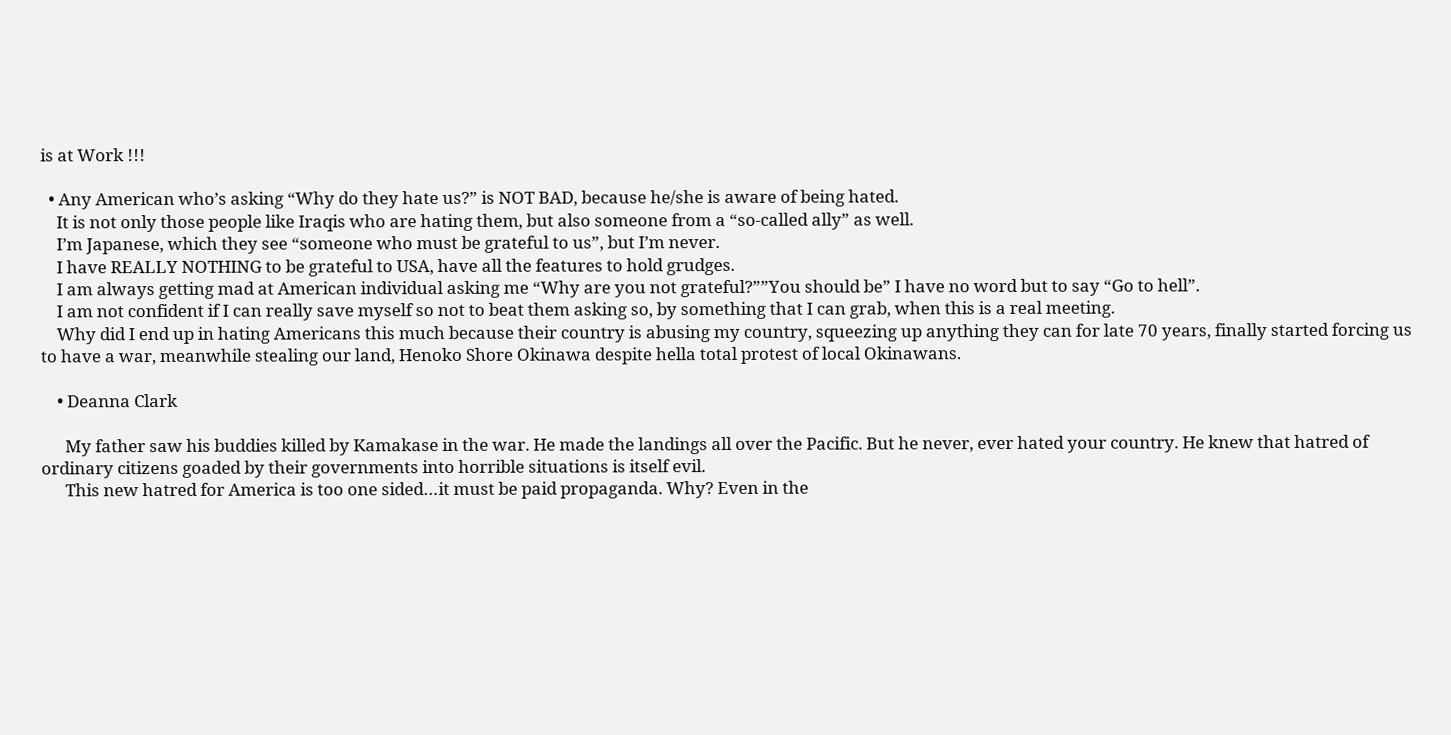is at Work !!!

  • Any American who’s asking “Why do they hate us?” is NOT BAD, because he/she is aware of being hated.
    It is not only those people like Iraqis who are hating them, but also someone from a “so-called ally” as well.
    I’m Japanese, which they see “someone who must be grateful to us”, but I’m never.
    I have REALLY NOTHING to be grateful to USA, have all the features to hold grudges.
    I am always getting mad at American individual asking me “Why are you not grateful?””You should be” I have no word but to say “Go to hell”.
    I am not confident if I can really save myself so not to beat them asking so, by something that I can grab, when this is a real meeting.
    Why did I end up in hating Americans this much because their country is abusing my country, squeezing up anything they can for late 70 years, finally started forcing us to have a war, meanwhile stealing our land, Henoko Shore Okinawa despite hella total protest of local Okinawans.

    • Deanna Clark

      My father saw his buddies killed by Kamakase in the war. He made the landings all over the Pacific. But he never, ever hated your country. He knew that hatred of ordinary citizens goaded by their governments into horrible situations is itself evil.
      This new hatred for America is too one sided…it must be paid propaganda. Why? Even in the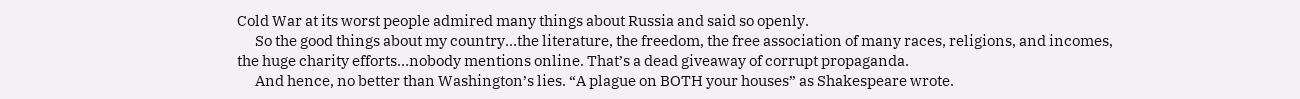Cold War at its worst people admired many things about Russia and said so openly.
      So the good things about my country…the literature, the freedom, the free association of many races, religions, and incomes, the huge charity efforts…nobody mentions online. That’s a dead giveaway of corrupt propaganda.
      And hence, no better than Washington’s lies. “A plague on BOTH your houses” as Shakespeare wrote.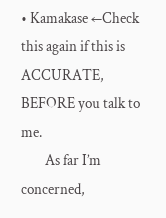• Kamakase ←Check this again if this is ACCURATE, BEFORE you talk to me.
        As far I’m concerned,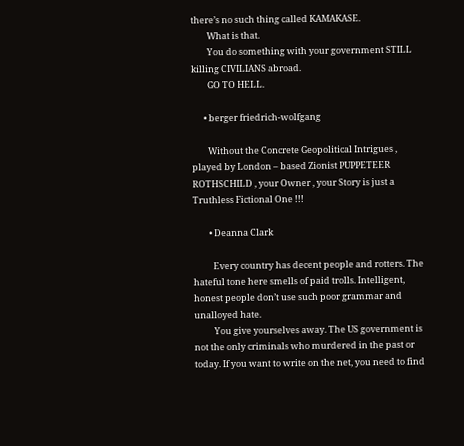there’s no such thing called KAMAKASE.
        What is that.
        You do something with your government STILL killing CIVILIANS abroad.
        GO TO HELL.

      • berger friedrich-wolfgang

        Without the Concrete Geopolitical Intrigues , played by London – based Zionist PUPPETEER ROTHSCHILD , your Owner , your Story is just a Truthless Fictional One !!!

        • Deanna Clark

          Every country has decent people and rotters. The hateful tone here smells of paid trolls. Intelligent, honest people don’t use such poor grammar and unalloyed hate.
          You give yourselves away. The US government is not the only criminals who murdered in the past or today. If you want to write on the net, you need to find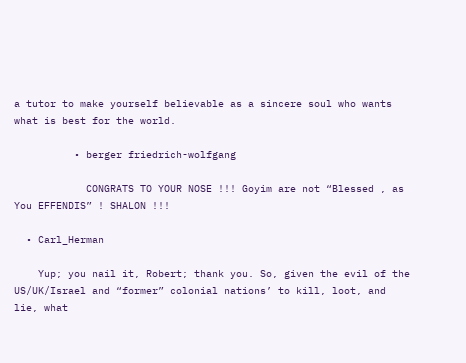a tutor to make yourself believable as a sincere soul who wants what is best for the world.

          • berger friedrich-wolfgang

            CONGRATS TO YOUR NOSE !!! Goyim are not “Blessed , as You EFFENDIS” ! SHALON !!!

  • Carl_Herman

    Yup; you nail it, Robert; thank you. So, given the evil of the US/UK/Israel and “former” colonial nations’ to kill, loot, and lie, what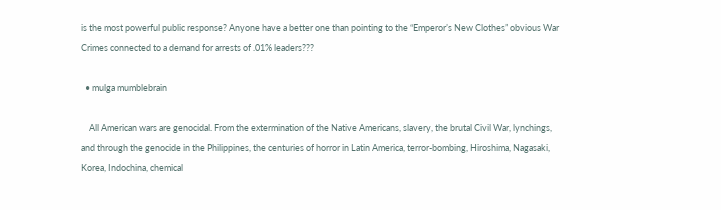is the most powerful public response? Anyone have a better one than pointing to the “Emperor’s New Clothes” obvious War Crimes connected to a demand for arrests of .01% leaders???

  • mulga mumblebrain

    All American wars are genocidal. From the extermination of the Native Americans, slavery, the brutal Civil War, lynchings, and through the genocide in the Philippines, the centuries of horror in Latin America, terror-bombing, Hiroshima, Nagasaki, Korea, Indochina, chemical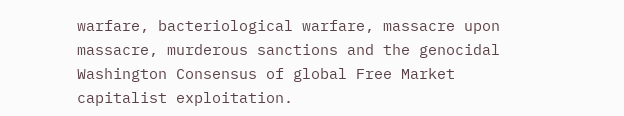warfare, bacteriological warfare, massacre upon massacre, murderous sanctions and the genocidal Washington Consensus of global Free Market capitalist exploitation.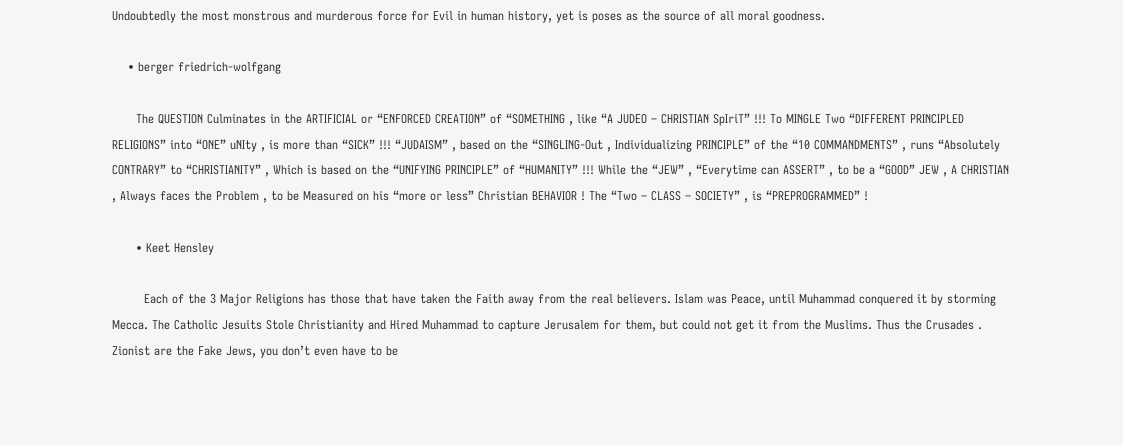Undoubtedly the most monstrous and murderous force for Evil in human history, yet is poses as the source of all moral goodness.

    • berger friedrich-wolfgang

      The QUESTION Culminates in the ARTIFICIAL or “ENFORCED CREATION” of “SOMETHING , like “A JUDEO – CHRISTIAN SpIriT” !!! To MINGLE Two “DIFFERENT PRINCIPLED RELIGIONS” into “ONE” uNIty , is more than “SICK” !!! “JUDAISM” , based on the “SINGLING-Out , Individualizing PRINCIPLE” of the “10 COMMANDMENTS” , runs “Absolutely CONTRARY” to “CHRISTIANITY” , Which is based on the “UNIFYING PRINCIPLE” of “HUMANITY” !!! While the “JEW” , “Everytime can ASSERT” , to be a “GOOD” JEW , A CHRISTIAN , Always faces the Problem , to be Measured on his “more or less” Christian BEHAVIOR ! The “Two – CLASS – SOCIETY” , is “PREPROGRAMMED” !

      • Keet Hensley

        Each of the 3 Major Religions has those that have taken the Faith away from the real believers. Islam was Peace, until Muhammad conquered it by storming Mecca. The Catholic Jesuits Stole Christianity and Hired Muhammad to capture Jerusalem for them, but could not get it from the Muslims. Thus the Crusades . Zionist are the Fake Jews, you don’t even have to be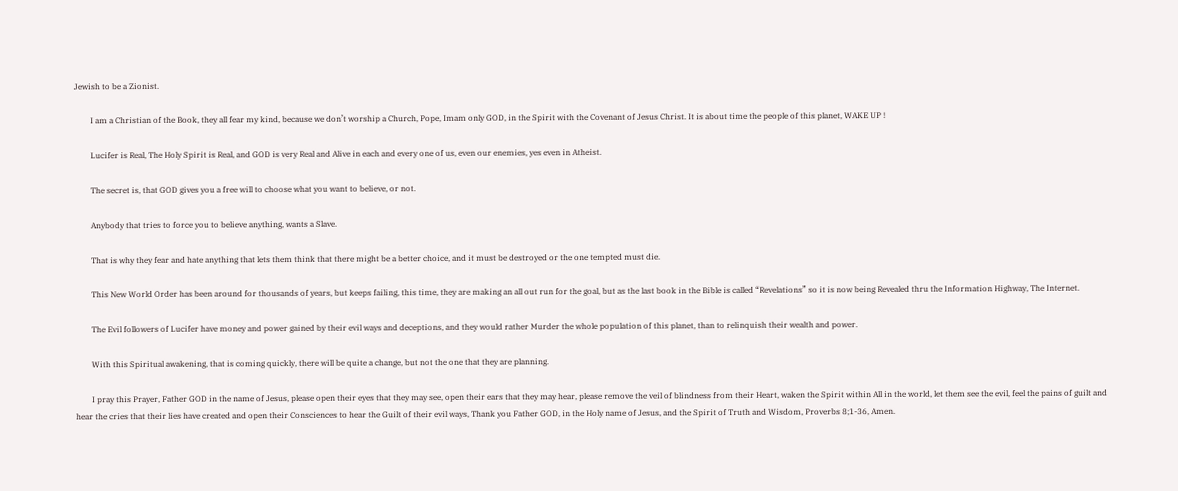Jewish to be a Zionist.

        I am a Christian of the Book, they all fear my kind, because we don’t worship a Church, Pope, Imam only GOD, in the Spirit with the Covenant of Jesus Christ. It is about time the people of this planet, WAKE UP !

        Lucifer is Real, The Holy Spirit is Real, and GOD is very Real and Alive in each and every one of us, even our enemies, yes even in Atheist.

        The secret is, that GOD gives you a free will to choose what you want to believe, or not.

        Anybody that tries to force you to believe anything, wants a Slave.

        That is why they fear and hate anything that lets them think that there might be a better choice, and it must be destroyed or the one tempted must die.

        This New World Order has been around for thousands of years, but keeps failing, this time, they are making an all out run for the goal, but as the last book in the Bible is called “Revelations” so it is now being Revealed thru the Information Highway, The Internet.

        The Evil followers of Lucifer have money and power gained by their evil ways and deceptions, and they would rather Murder the whole population of this planet, than to relinquish their wealth and power.

        With this Spiritual awakening, that is coming quickly, there will be quite a change, but not the one that they are planning.

        I pray this Prayer, Father GOD in the name of Jesus, please open their eyes that they may see, open their ears that they may hear, please remove the veil of blindness from their Heart, waken the Spirit within All in the world, let them see the evil, feel the pains of guilt and hear the cries that their lies have created and open their Consciences to hear the Guilt of their evil ways, Thank you Father GOD, in the Holy name of Jesus, and the Spirit of Truth and Wisdom, Proverbs 8;1-36, Amen.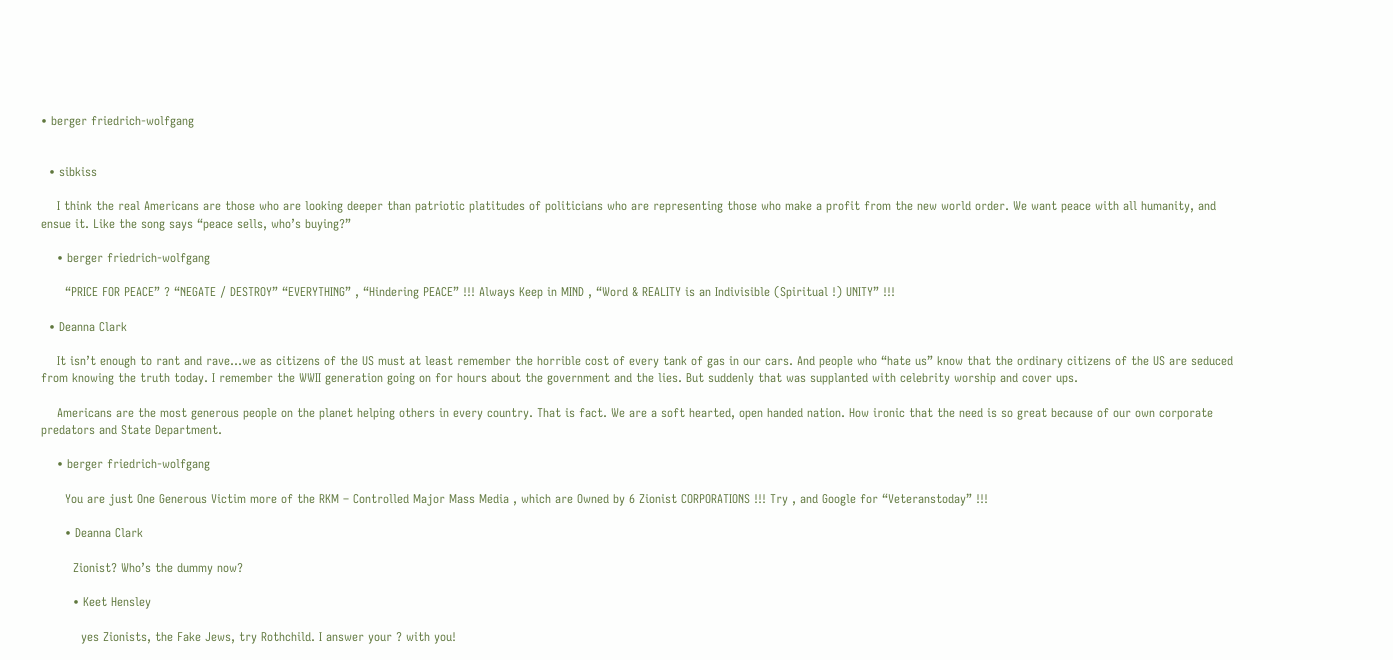• berger friedrich-wolfgang


  • sibkiss

    I think the real Americans are those who are looking deeper than patriotic platitudes of politicians who are representing those who make a profit from the new world order. We want peace with all humanity, and ensue it. Like the song says “peace sells, who’s buying?”

    • berger friedrich-wolfgang

      “PRICE FOR PEACE” ? “NEGATE / DESTROY” “EVERYTHING” , “Hindering PEACE” !!! Always Keep in MIND , “Word & REALITY is an Indivisible (Spiritual !) UNITY” !!!

  • Deanna Clark

    It isn’t enough to rant and rave…we as citizens of the US must at least remember the horrible cost of every tank of gas in our cars. And people who “hate us” know that the ordinary citizens of the US are seduced from knowing the truth today. I remember the WWII generation going on for hours about the government and the lies. But suddenly that was supplanted with celebrity worship and cover ups.

    Americans are the most generous people on the planet helping others in every country. That is fact. We are a soft hearted, open handed nation. How ironic that the need is so great because of our own corporate predators and State Department.

    • berger friedrich-wolfgang

      You are just One Generous Victim more of the RKM – Controlled Major Mass Media , which are Owned by 6 Zionist CORPORATIONS !!! Try , and Google for “Veteranstoday” !!!

      • Deanna Clark

        Zionist? Who’s the dummy now?

        • Keet Hensley

          yes Zionists, the Fake Jews, try Rothchild. I answer your ? with you!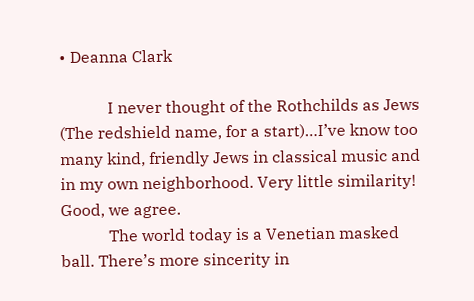• Deanna Clark

            I never thought of the Rothchilds as Jews (The redshield name, for a start)…I’ve know too many kind, friendly Jews in classical music and in my own neighborhood. Very little similarity! Good, we agree.
            The world today is a Venetian masked ball. There’s more sincerity in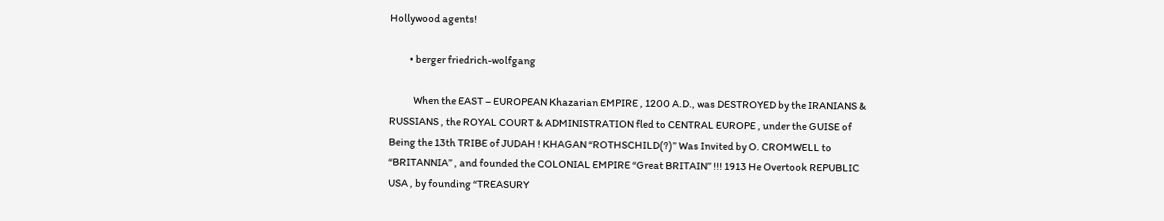Hollywood agents!

          • berger friedrich-wolfgang

            When the EAST – EUROPEAN Khazarian EMPIRE , 1200 A.D., was DESTROYED by the IRANIANS & RUSSIANS , the ROYAL COURT & ADMINISTRATION fled to CENTRAL EUROPE , under the GUISE of Being the 13th TRIBE of JUDAH ! KHAGAN “ROTHSCHILD(?)” Was Invited by O. CROMWELL to “BRITANNIA” , and founded the COLONIAL EMPIRE “Great BRITAIN” !!! 1913 He Overtook REPUBLIC USA , by founding “TREASURY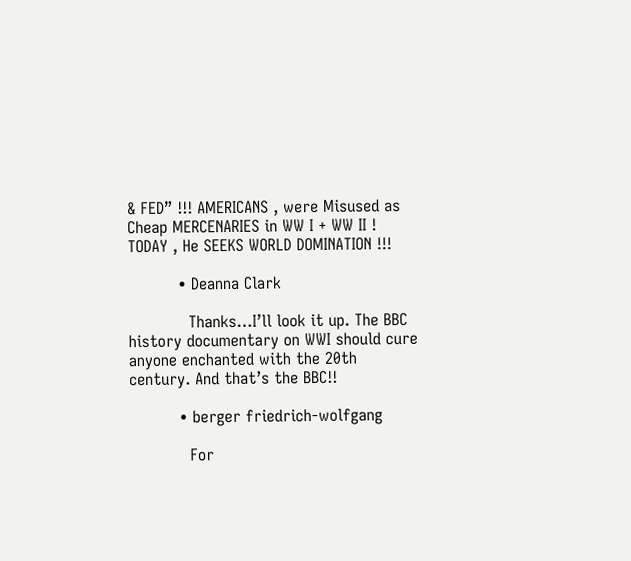& FED” !!! AMERICANS , were Misused as Cheap MERCENARIES in WW I + WW II ! TODAY , He SEEKS WORLD DOMINATION !!!

          • Deanna Clark

            Thanks…I’ll look it up. The BBC history documentary on WWI should cure anyone enchanted with the 20th century. And that’s the BBC!!

          • berger friedrich-wolfgang

            For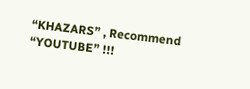“KHAZARS” , Recommend “YOUTUBE” !!!